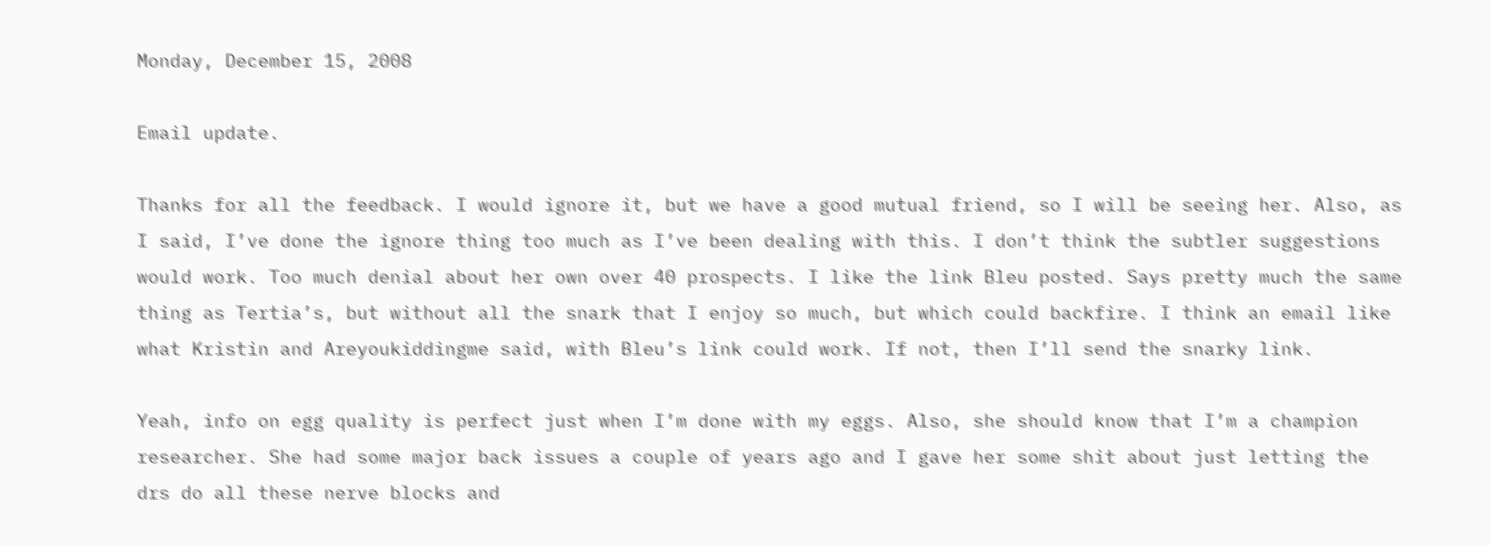Monday, December 15, 2008

Email update.

Thanks for all the feedback. I would ignore it, but we have a good mutual friend, so I will be seeing her. Also, as I said, I’ve done the ignore thing too much as I’ve been dealing with this. I don’t think the subtler suggestions would work. Too much denial about her own over 40 prospects. I like the link Bleu posted. Says pretty much the same thing as Tertia’s, but without all the snark that I enjoy so much, but which could backfire. I think an email like what Kristin and Areyoukiddingme said, with Bleu’s link could work. If not, then I’ll send the snarky link.

Yeah, info on egg quality is perfect just when I’m done with my eggs. Also, she should know that I’m a champion researcher. She had some major back issues a couple of years ago and I gave her some shit about just letting the drs do all these nerve blocks and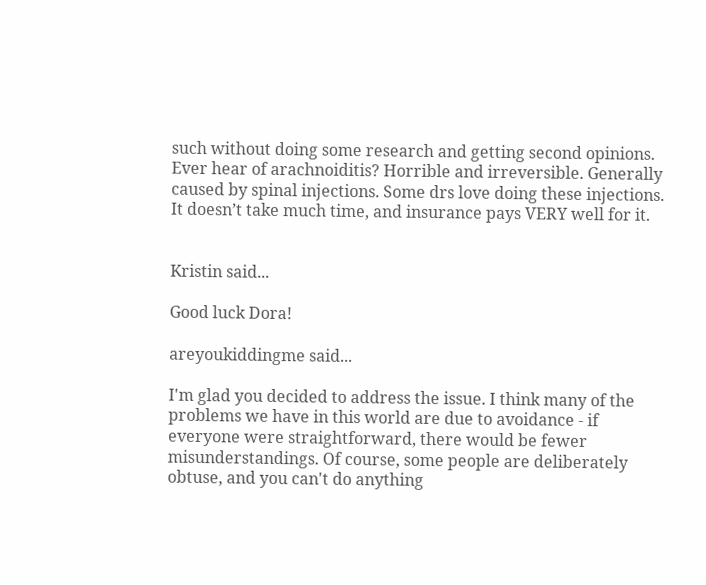such without doing some research and getting second opinions. Ever hear of arachnoiditis? Horrible and irreversible. Generally caused by spinal injections. Some drs love doing these injections. It doesn’t take much time, and insurance pays VERY well for it.


Kristin said...

Good luck Dora!

areyoukiddingme said...

I'm glad you decided to address the issue. I think many of the problems we have in this world are due to avoidance - if everyone were straightforward, there would be fewer misunderstandings. Of course, some people are deliberately obtuse, and you can't do anything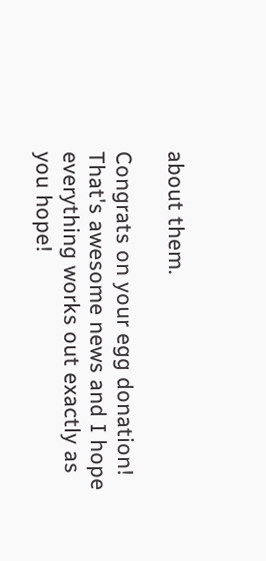about them.

Congrats on your egg donation! That's awesome news and I hope everything works out exactly as you hope!